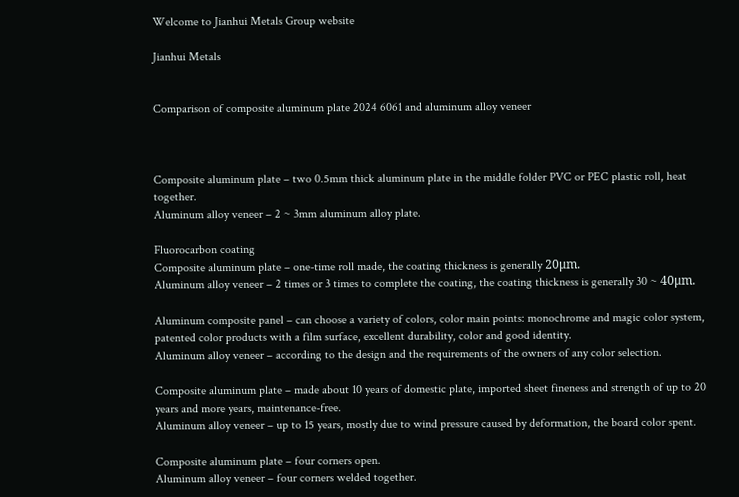Welcome to Jianhui Metals Group website

Jianhui Metals


Comparison of composite aluminum plate 2024 6061 and aluminum alloy veneer



Composite aluminum plate – two 0.5mm thick aluminum plate in the middle folder PVC or PEC plastic roll, heat together.
Aluminum alloy veneer – 2 ~ 3mm aluminum alloy plate.

Fluorocarbon coating
Composite aluminum plate – one-time roll made, the coating thickness is generally 20μm.
Aluminum alloy veneer – 2 times or 3 times to complete the coating, the coating thickness is generally 30 ~ 40μm.

Aluminum composite panel – can choose a variety of colors, color main points: monochrome and magic color system, patented color products with a film surface, excellent durability, color and good identity.
Aluminum alloy veneer – according to the design and the requirements of the owners of any color selection.

Composite aluminum plate – made about 10 years of domestic plate, imported sheet fineness and strength of up to 20 years and more years, maintenance-free.
Aluminum alloy veneer – up to 15 years, mostly due to wind pressure caused by deformation, the board color spent.

Composite aluminum plate – four corners open.
Aluminum alloy veneer – four corners welded together.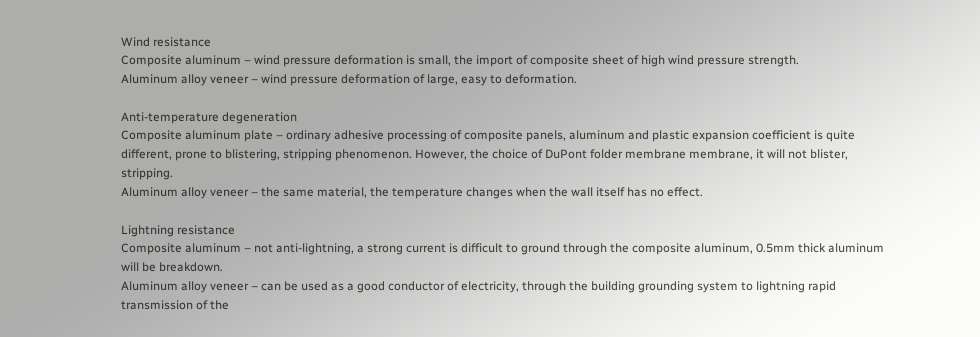Wind resistance
Composite aluminum – wind pressure deformation is small, the import of composite sheet of high wind pressure strength.
Aluminum alloy veneer – wind pressure deformation of large, easy to deformation.

Anti-temperature degeneration
Composite aluminum plate – ordinary adhesive processing of composite panels, aluminum and plastic expansion coefficient is quite different, prone to blistering, stripping phenomenon. However, the choice of DuPont folder membrane membrane, it will not blister, stripping.
Aluminum alloy veneer – the same material, the temperature changes when the wall itself has no effect.

Lightning resistance
Composite aluminum – not anti-lightning, a strong current is difficult to ground through the composite aluminum, 0.5mm thick aluminum will be breakdown.
Aluminum alloy veneer – can be used as a good conductor of electricity, through the building grounding system to lightning rapid transmission of the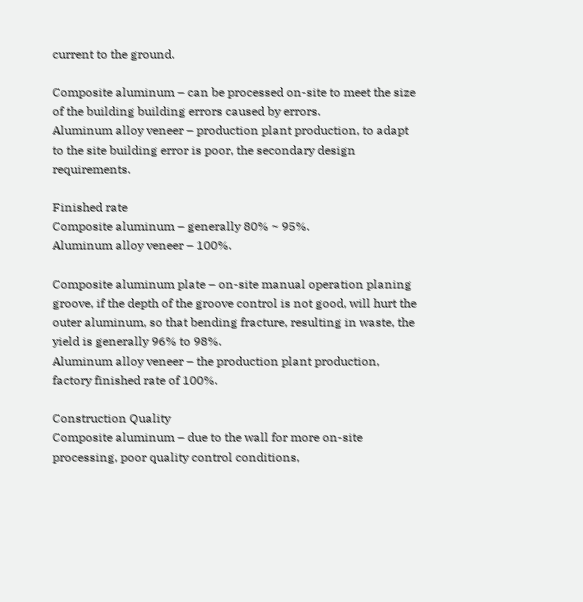current to the ground.

Composite aluminum – can be processed on-site to meet the size of the building building errors caused by errors.
Aluminum alloy veneer – production plant production, to adapt to the site building error is poor, the secondary design requirements.

Finished rate
Composite aluminum – generally 80% ~ 95%.
Aluminum alloy veneer – 100%.

Composite aluminum plate – on-site manual operation planing groove, if the depth of the groove control is not good, will hurt the outer aluminum, so that bending fracture, resulting in waste, the yield is generally 96% to 98%.
Aluminum alloy veneer – the production plant production, factory finished rate of 100%.

Construction Quality
Composite aluminum – due to the wall for more on-site processing, poor quality control conditions,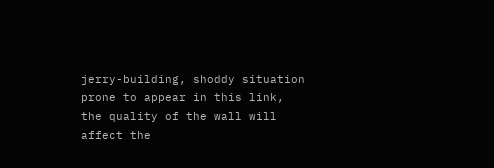jerry-building, shoddy situation prone to appear in this link, the quality of the wall will affect the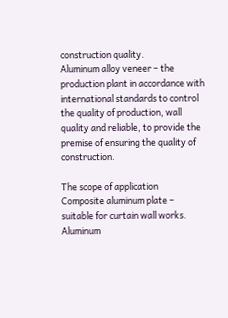construction quality.
Aluminum alloy veneer – the production plant in accordance with international standards to control the quality of production, wall quality and reliable, to provide the premise of ensuring the quality of construction.

The scope of application
Composite aluminum plate – suitable for curtain wall works.
Aluminum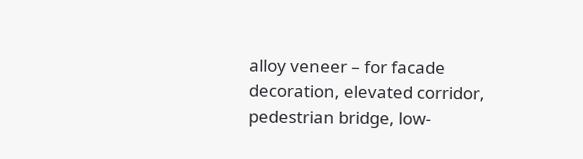alloy veneer – for facade decoration, elevated corridor, pedestrian bridge, low-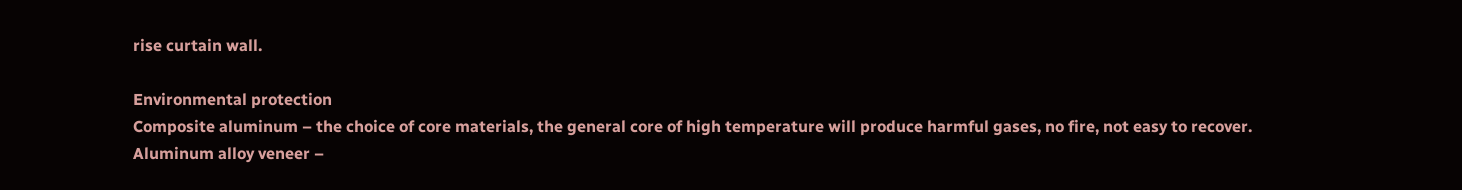rise curtain wall.

Environmental protection
Composite aluminum – the choice of core materials, the general core of high temperature will produce harmful gases, no fire, not easy to recover.
Aluminum alloy veneer –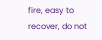fire, easy to recover, do not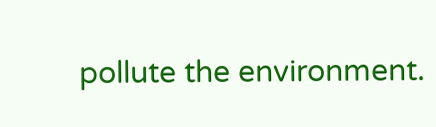pollute the environment.